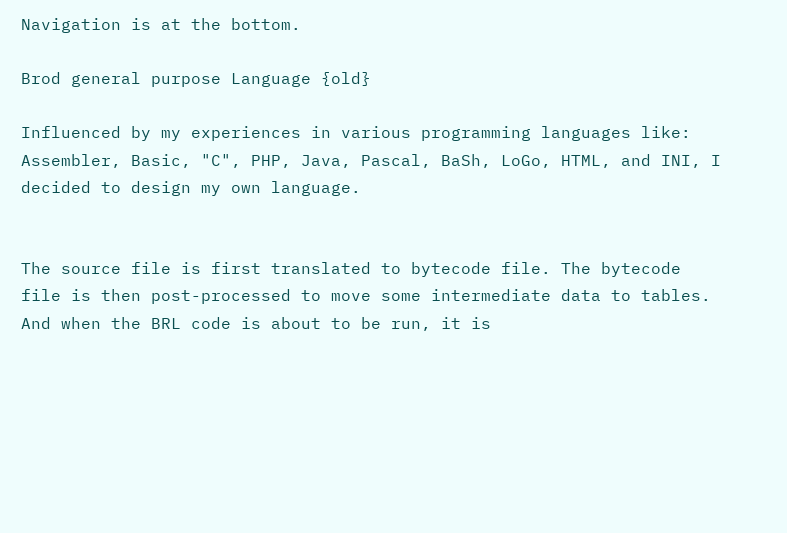Navigation is at the bottom.

Brod general purpose Language {old}

Influenced by my experiences in various programming languages like: Assembler, Basic, "C", PHP, Java, Pascal, BaSh, LoGo, HTML, and INI, I decided to design my own language.


The source file is first translated to bytecode file. The bytecode file is then post-processed to move some intermediate data to tables. And when the BRL code is about to be run, it is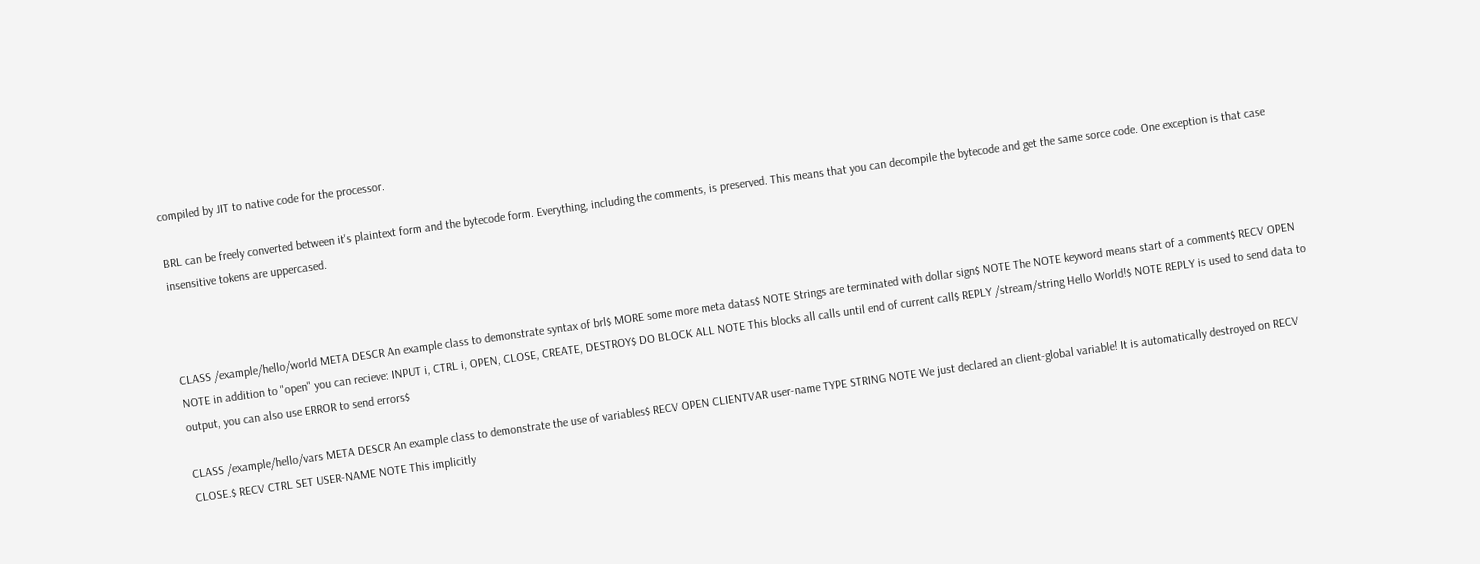compiled by JIT to native code for the processor.

BRL can be freely converted between it's plaintext form and the bytecode form. Everything, including the comments, is preserved. This means that you can decompile the bytecode and get the same sorce code. One exception is that case insensitive tokens are uppercased.



CLASS /example/hello/world META DESCR An example class to demonstrate syntax of brl$ MORE some more meta datas$ NOTE Strings are terminated with dollar sign$ NOTE The NOTE keyword means start of a comment$ RECV OPEN NOTE in addition to "open" you can recieve: INPUT i, CTRL i, OPEN, CLOSE, CREATE, DESTROY$ DO BLOCK ALL NOTE This blocks all calls until end of current call$ REPLY /stream/string Hello World!$ NOTE REPLY is used to send data to output, you can also use ERROR to send errors$

CLASS /example/hello/vars META DESCR An example class to demonstrate the use of variables$ RECV OPEN CLIENTVAR user-name TYPE STRING NOTE We just declared an client-global variable! It is automatically destroyed on RECV CLOSE.$ RECV CTRL SET USER-NAME NOTE This implicitly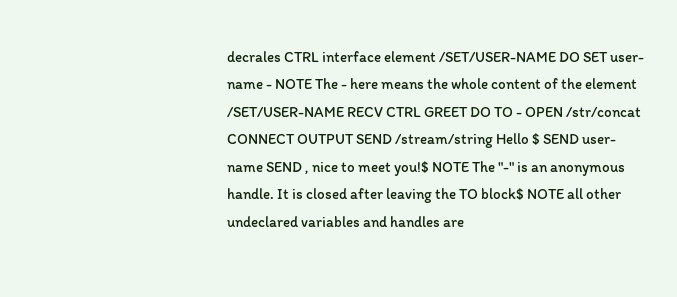decrales CTRL interface element /SET/USER-NAME DO SET user-name - NOTE The - here means the whole content of the element /SET/USER-NAME RECV CTRL GREET DO TO - OPEN /str/concat CONNECT OUTPUT SEND /stream/string Hello $ SEND user-name SEND , nice to meet you!$ NOTE The "-" is an anonymous handle. It is closed after leaving the TO block$ NOTE all other undeclared variables and handles are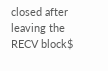closed after leaving the RECV block$